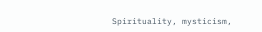Spirituality, mysticism,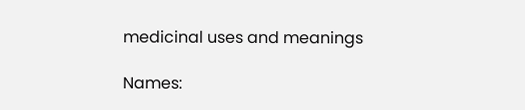medicinal uses and meanings

Names: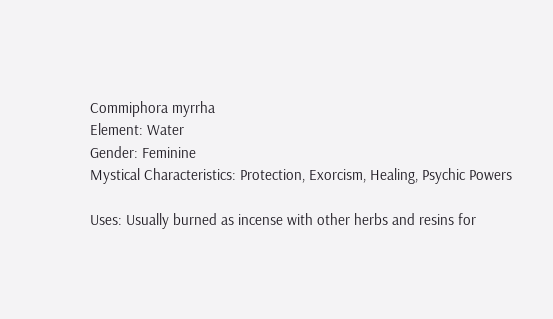Commiphora myrrha
Element: Water
Gender: Feminine
Mystical Characteristics: Protection, Exorcism, Healing, Psychic Powers

Uses: Usually burned as incense with other herbs and resins for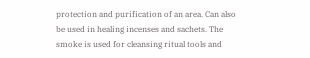protection and purification of an area. Can also be used in healing incenses and sachets. The smoke is used for cleansing ritual tools and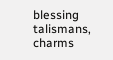blessing talismans, charms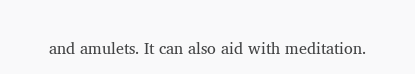and amulets. It can also aid with meditation.